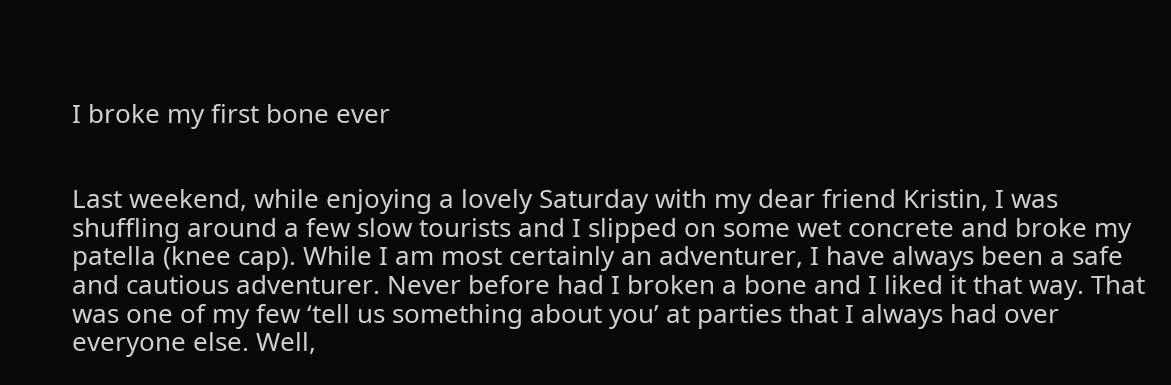I broke my first bone ever


Last weekend, while enjoying a lovely Saturday with my dear friend Kristin, I was shuffling around a few slow tourists and I slipped on some wet concrete and broke my patella (knee cap). While I am most certainly an adventurer, I have always been a safe and cautious adventurer. Never before had I broken a bone and I liked it that way. That was one of my few ‘tell us something about you’ at parties that I always had over everyone else. Well,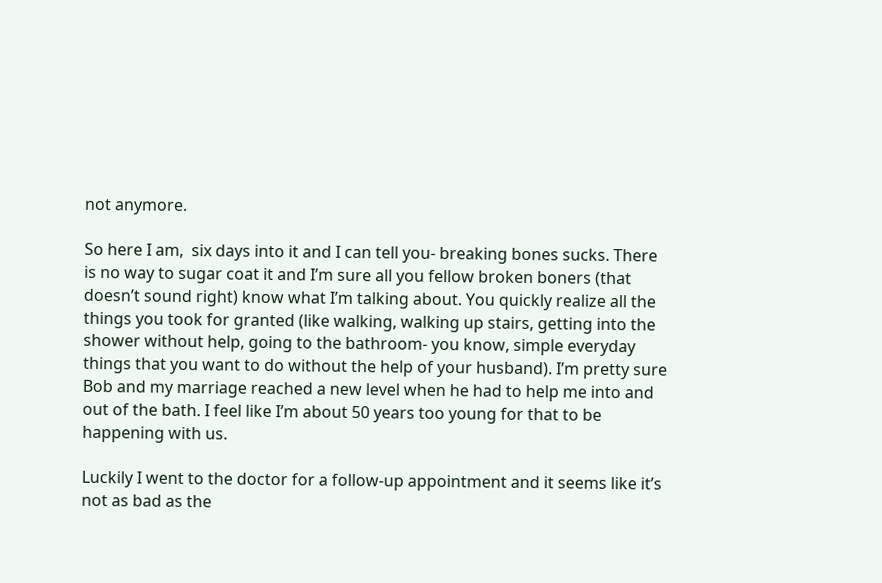not anymore.

So here I am,  six days into it and I can tell you- breaking bones sucks. There is no way to sugar coat it and I’m sure all you fellow broken boners (that doesn’t sound right) know what I’m talking about. You quickly realize all the things you took for granted (like walking, walking up stairs, getting into the shower without help, going to the bathroom- you know, simple everyday things that you want to do without the help of your husband). I’m pretty sure Bob and my marriage reached a new level when he had to help me into and out of the bath. I feel like I’m about 50 years too young for that to be happening with us.

Luckily I went to the doctor for a follow-up appointment and it seems like it’s not as bad as the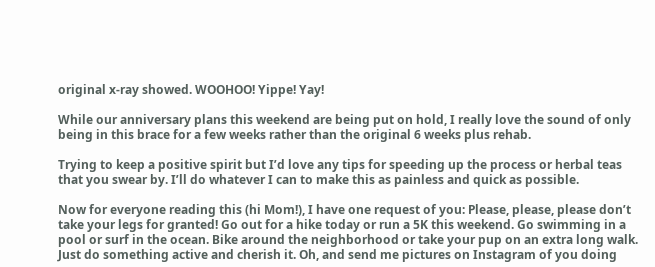original x-ray showed. WOOHOO! Yippe! Yay!

While our anniversary plans this weekend are being put on hold, I really love the sound of only being in this brace for a few weeks rather than the original 6 weeks plus rehab.

Trying to keep a positive spirit but I’d love any tips for speeding up the process or herbal teas that you swear by. I’ll do whatever I can to make this as painless and quick as possible.

Now for everyone reading this (hi Mom!), I have one request of you: Please, please, please don’t take your legs for granted! Go out for a hike today or run a 5K this weekend. Go swimming in a pool or surf in the ocean. Bike around the neighborhood or take your pup on an extra long walk. Just do something active and cherish it. Oh, and send me pictures on Instagram of you doing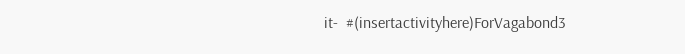it-  #(insertactivityhere)ForVagabond3